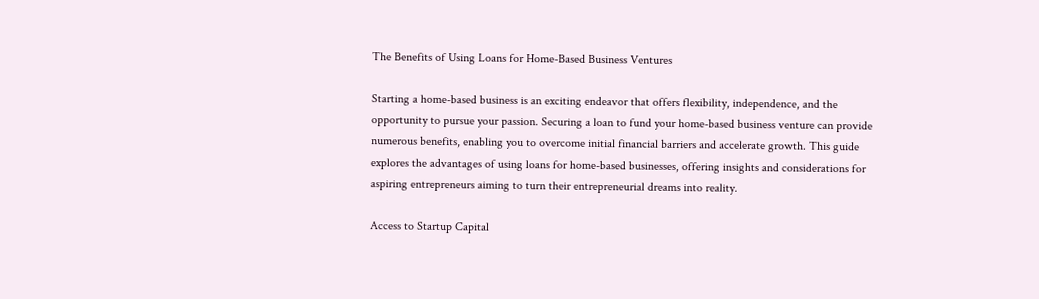The Benefits of Using Loans for Home-Based Business Ventures

Starting a home-based business is an exciting endeavor that offers flexibility, independence, and the opportunity to pursue your passion. Securing a loan to fund your home-based business venture can provide numerous benefits, enabling you to overcome initial financial barriers and accelerate growth. This guide explores the advantages of using loans for home-based businesses, offering insights and considerations for aspiring entrepreneurs aiming to turn their entrepreneurial dreams into reality.

Access to Startup Capital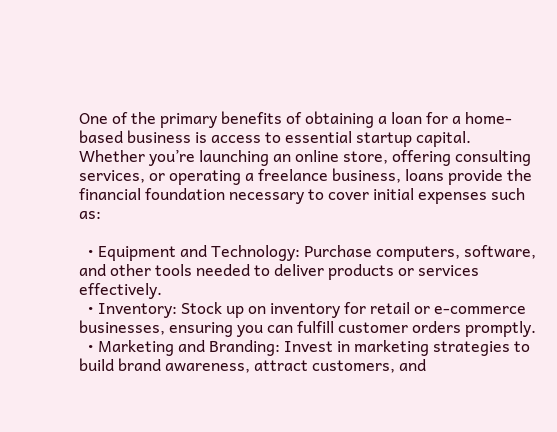One of the primary benefits of obtaining a loan for a home-based business is access to essential startup capital. Whether you’re launching an online store, offering consulting services, or operating a freelance business, loans provide the financial foundation necessary to cover initial expenses such as:

  • Equipment and Technology: Purchase computers, software, and other tools needed to deliver products or services effectively.
  • Inventory: Stock up on inventory for retail or e-commerce businesses, ensuring you can fulfill customer orders promptly.
  • Marketing and Branding: Invest in marketing strategies to build brand awareness, attract customers, and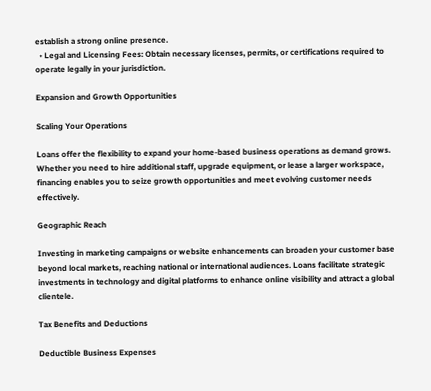establish a strong online presence.
  • Legal and Licensing Fees: Obtain necessary licenses, permits, or certifications required to operate legally in your jurisdiction.

Expansion and Growth Opportunities

Scaling Your Operations

Loans offer the flexibility to expand your home-based business operations as demand grows. Whether you need to hire additional staff, upgrade equipment, or lease a larger workspace, financing enables you to seize growth opportunities and meet evolving customer needs effectively.

Geographic Reach

Investing in marketing campaigns or website enhancements can broaden your customer base beyond local markets, reaching national or international audiences. Loans facilitate strategic investments in technology and digital platforms to enhance online visibility and attract a global clientele.

Tax Benefits and Deductions

Deductible Business Expenses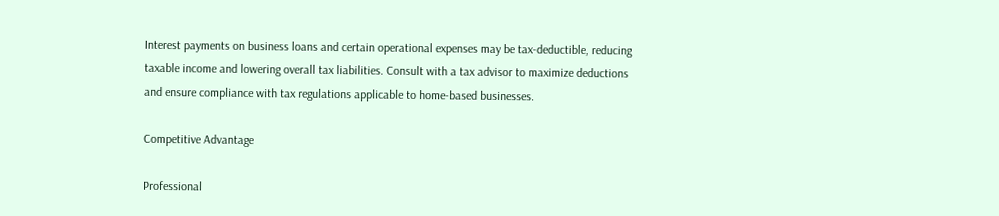Interest payments on business loans and certain operational expenses may be tax-deductible, reducing taxable income and lowering overall tax liabilities. Consult with a tax advisor to maximize deductions and ensure compliance with tax regulations applicable to home-based businesses.

Competitive Advantage

Professional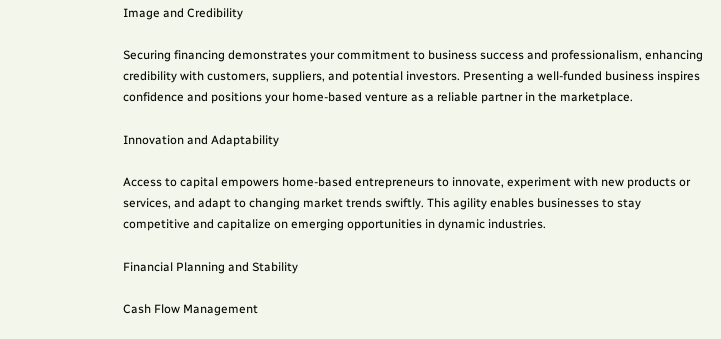Image and Credibility

Securing financing demonstrates your commitment to business success and professionalism, enhancing credibility with customers, suppliers, and potential investors. Presenting a well-funded business inspires confidence and positions your home-based venture as a reliable partner in the marketplace.

Innovation and Adaptability

Access to capital empowers home-based entrepreneurs to innovate, experiment with new products or services, and adapt to changing market trends swiftly. This agility enables businesses to stay competitive and capitalize on emerging opportunities in dynamic industries.

Financial Planning and Stability

Cash Flow Management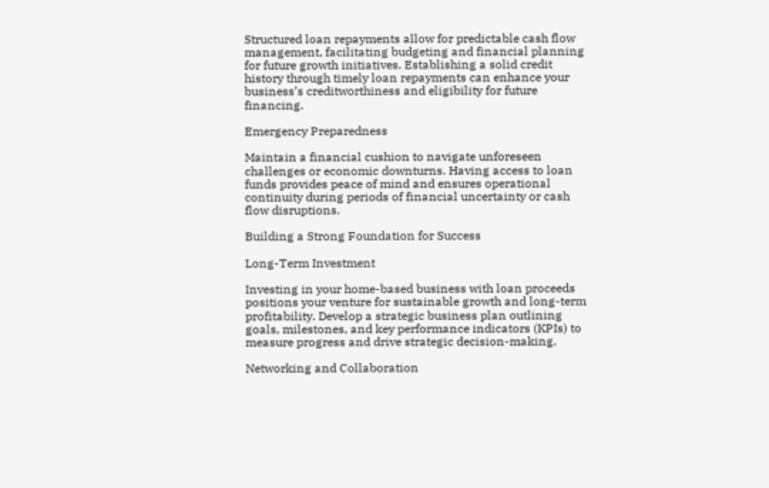Structured loan repayments allow for predictable cash flow management, facilitating budgeting and financial planning for future growth initiatives. Establishing a solid credit history through timely loan repayments can enhance your business’s creditworthiness and eligibility for future financing.

Emergency Preparedness

Maintain a financial cushion to navigate unforeseen challenges or economic downturns. Having access to loan funds provides peace of mind and ensures operational continuity during periods of financial uncertainty or cash flow disruptions.

Building a Strong Foundation for Success

Long-Term Investment

Investing in your home-based business with loan proceeds positions your venture for sustainable growth and long-term profitability. Develop a strategic business plan outlining goals, milestones, and key performance indicators (KPIs) to measure progress and drive strategic decision-making.

Networking and Collaboration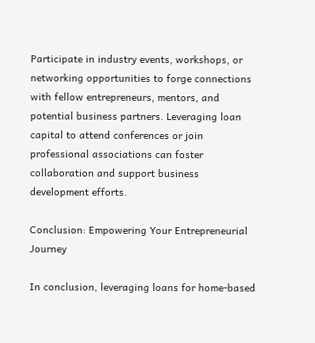Participate in industry events, workshops, or networking opportunities to forge connections with fellow entrepreneurs, mentors, and potential business partners. Leveraging loan capital to attend conferences or join professional associations can foster collaboration and support business development efforts.

Conclusion: Empowering Your Entrepreneurial Journey

In conclusion, leveraging loans for home-based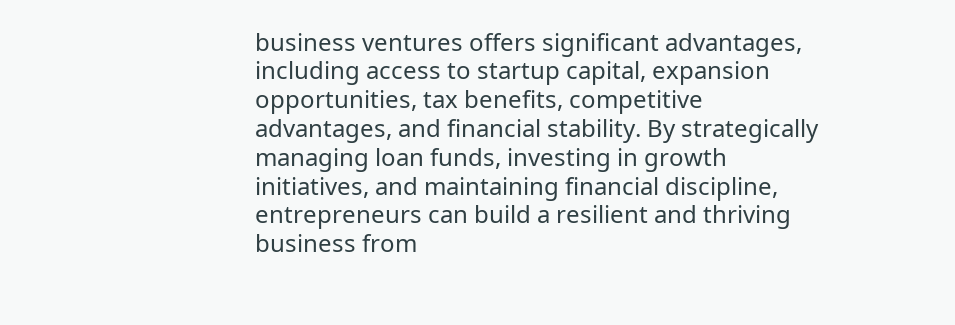business ventures offers significant advantages, including access to startup capital, expansion opportunities, tax benefits, competitive advantages, and financial stability. By strategically managing loan funds, investing in growth initiatives, and maintaining financial discipline, entrepreneurs can build a resilient and thriving business from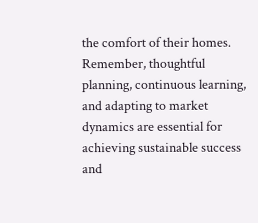the comfort of their homes. Remember, thoughtful planning, continuous learning, and adapting to market dynamics are essential for achieving sustainable success and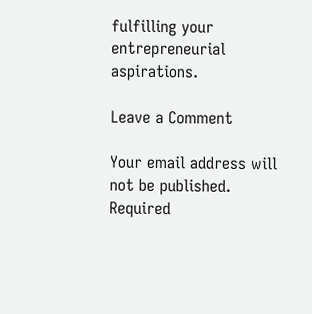fulfilling your entrepreneurial aspirations.

Leave a Comment

Your email address will not be published. Required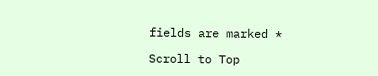fields are marked *

Scroll to Top